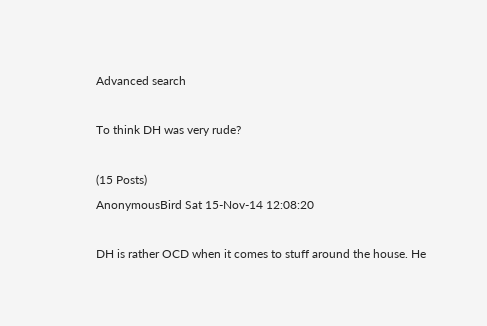Advanced search

To think DH was very rude?

(15 Posts)
AnonymousBird Sat 15-Nov-14 12:08:20

DH is rather OCD when it comes to stuff around the house. He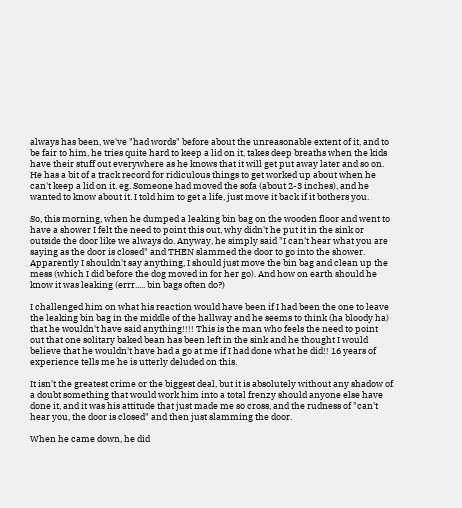always has been, we've "had words" before about the unreasonable extent of it, and to be fair to him, he tries quite hard to keep a lid on it, takes deep breaths when the kids have their stuff out everywhere as he knows that it will get put away later and so on. He has a bit of a track record for ridiculous things to get worked up about when he can't keep a lid on it. eg. Someone had moved the sofa (about 2-3 inches), and he wanted to know about it. I told him to get a life, just move it back if it bothers you.

So, this morning, when he dumped a leaking bin bag on the wooden floor and went to have a shower I felt the need to point this out, why didn't he put it in the sink or outside the door like we always do. Anyway, he simply said "I can't hear what you are saying as the door is closed" and THEN slammed the door to go into the shower. Apparently I shouldn't say anything, I should just move the bin bag and clean up the mess (which I did before the dog moved in for her go). And how on earth should he know it was leaking (errr..... bin bags often do?)

I challenged him on what his reaction would have been if I had been the one to leave the leaking bin bag in the middle of the hallway and he seems to think (ha bloody ha) that he wouldn't have said anything!!!! This is the man who feels the need to point out that one solitary baked bean has been left in the sink and he thought I would believe that he wouldn't have had a go at me if I had done what he did!! 16 years of experience tells me he is utterly deluded on this.

It isn't the greatest crime or the biggest deal, but it is absolutely without any shadow of a doubt something that would work him into a total frenzy should anyone else have done it, and it was his attitude that just made me so cross, and the rudness of "can't hear you, the door is closed" and then just slamming the door.

When he came down, he did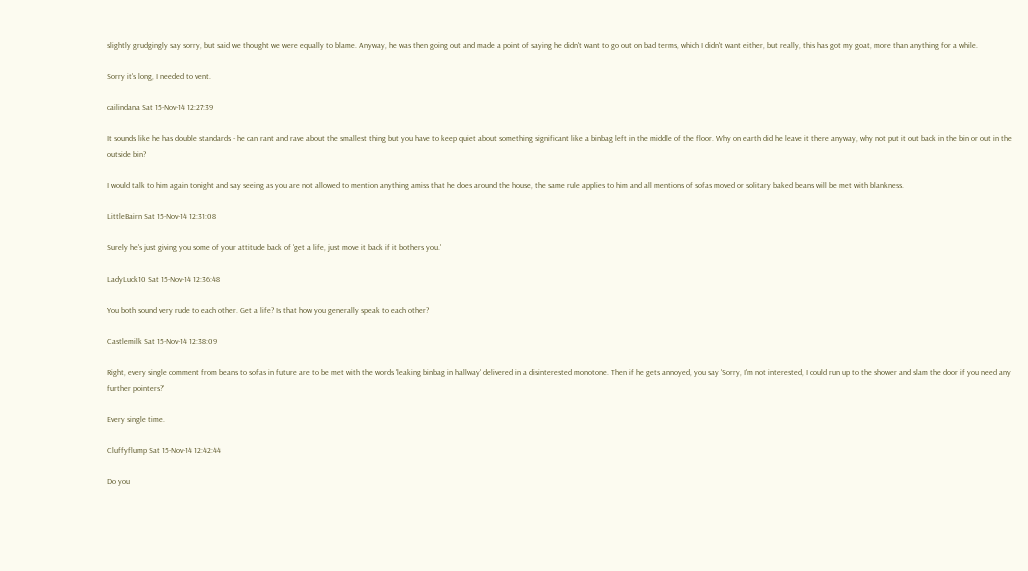slightly grudgingly say sorry, but said we thought we were equally to blame. Anyway, he was then going out and made a point of saying he didn't want to go out on bad terms, which I didn't want either, but really, this has got my goat, more than anything for a while.

Sorry it's long, I needed to vent.

cailindana Sat 15-Nov-14 12:27:39

It sounds like he has double standards - he can rant and rave about the smallest thing but you have to keep quiet about something significant like a binbag left in the middle of the floor. Why on earth did he leave it there anyway, why not put it out back in the bin or out in the outside bin?

I would talk to him again tonight and say seeing as you are not allowed to mention anything amiss that he does around the house, the same rule applies to him and all mentions of sofas moved or solitary baked beans will be met with blankness.

LittleBairn Sat 15-Nov-14 12:31:08

Surely he's just giving you some of your attitude back of 'get a life, just move it back if it bothers you.'

LadyLuck10 Sat 15-Nov-14 12:36:48

You both sound very rude to each other. Get a life? Is that how you generally speak to each other?

Castlemilk Sat 15-Nov-14 12:38:09

Right, every single comment from beans to sofas in future are to be met with the words 'leaking binbag in hallway' delivered in a disinterested monotone. Then if he gets annoyed, you say 'Sorry, I'm not interested, I could run up to the shower and slam the door if you need any further pointers?'

Every single time.

Cluffyflump Sat 15-Nov-14 12:42:44

Do you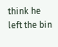think he left the bin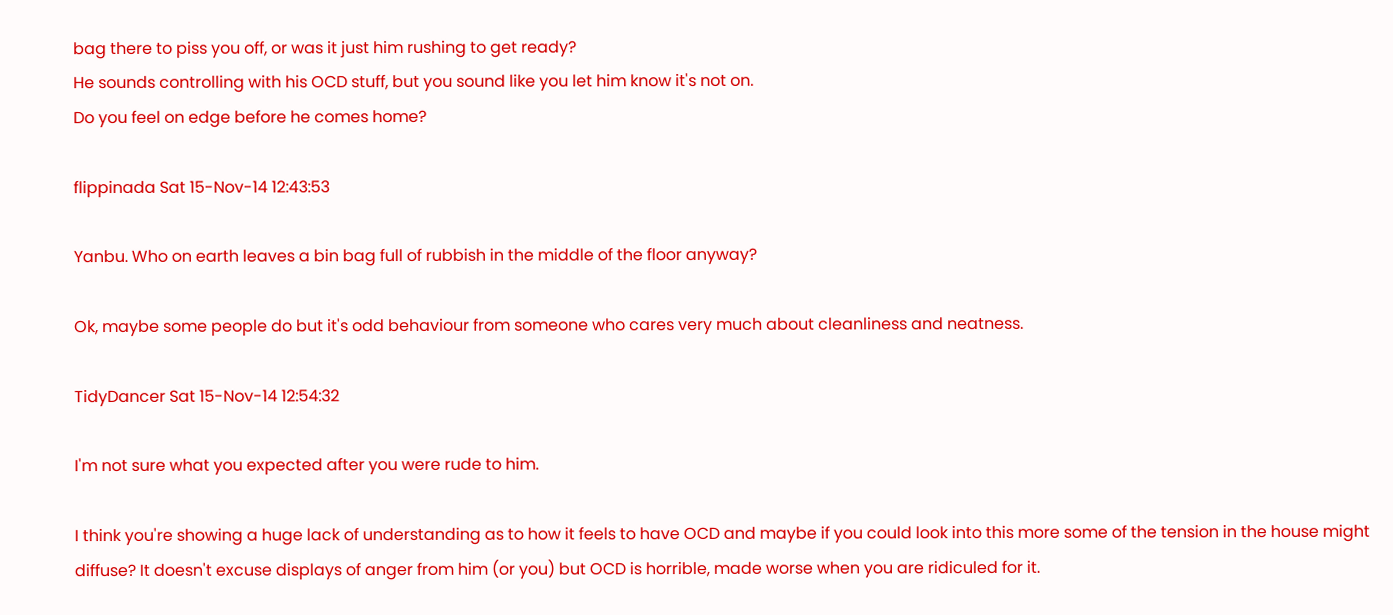bag there to piss you off, or was it just him rushing to get ready?
He sounds controlling with his OCD stuff, but you sound like you let him know it's not on.
Do you feel on edge before he comes home?

flippinada Sat 15-Nov-14 12:43:53

Yanbu. Who on earth leaves a bin bag full of rubbish in the middle of the floor anyway?

Ok, maybe some people do but it's odd behaviour from someone who cares very much about cleanliness and neatness.

TidyDancer Sat 15-Nov-14 12:54:32

I'm not sure what you expected after you were rude to him.

I think you're showing a huge lack of understanding as to how it feels to have OCD and maybe if you could look into this more some of the tension in the house might diffuse? It doesn't excuse displays of anger from him (or you) but OCD is horrible, made worse when you are ridiculed for it.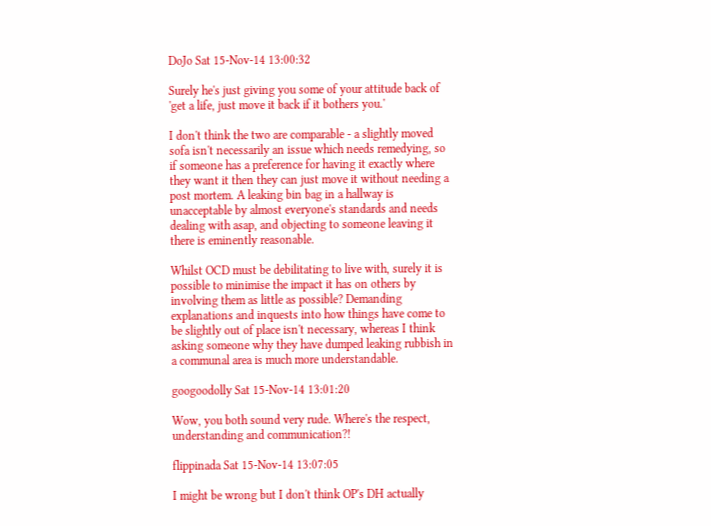DoJo Sat 15-Nov-14 13:00:32

Surely he's just giving you some of your attitude back of 'get a life, just move it back if it bothers you.'

I don't think the two are comparable - a slightly moved sofa isn't necessarily an issue which needs remedying, so if someone has a preference for having it exactly where they want it then they can just move it without needing a post mortem. A leaking bin bag in a hallway is unacceptable by almost everyone's standards and needs dealing with asap, and objecting to someone leaving it there is eminently reasonable.

Whilst OCD must be debilitating to live with, surely it is possible to minimise the impact it has on others by involving them as little as possible? Demanding explanations and inquests into how things have come to be slightly out of place isn't necessary, whereas I think asking someone why they have dumped leaking rubbish in a communal area is much more understandable.

googoodolly Sat 15-Nov-14 13:01:20

Wow, you both sound very rude. Where's the respect, understanding and communication?!

flippinada Sat 15-Nov-14 13:07:05

I might be wrong but I don't think OP's DH actually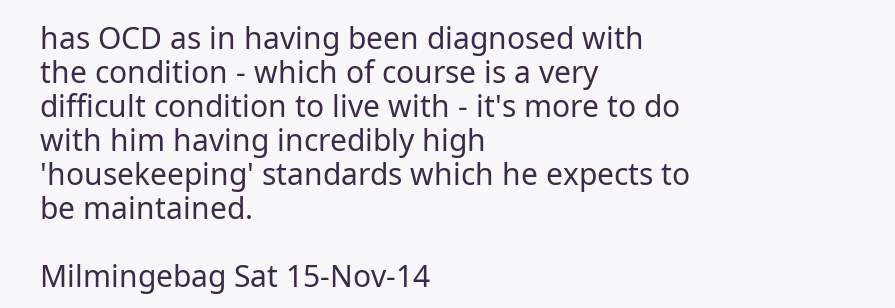has OCD as in having been diagnosed with the condition - which of course is a very difficult condition to live with - it's more to do with him having incredibly high 'housekeeping' standards which he expects to be maintained.

Milmingebag Sat 15-Nov-14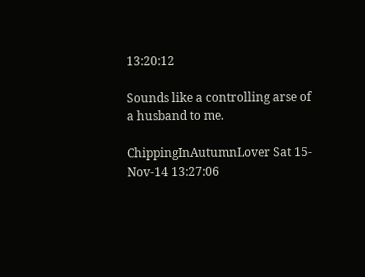13:20:12

Sounds like a controlling arse of a husband to me.

ChippingInAutumnLover Sat 15-Nov-14 13:27:06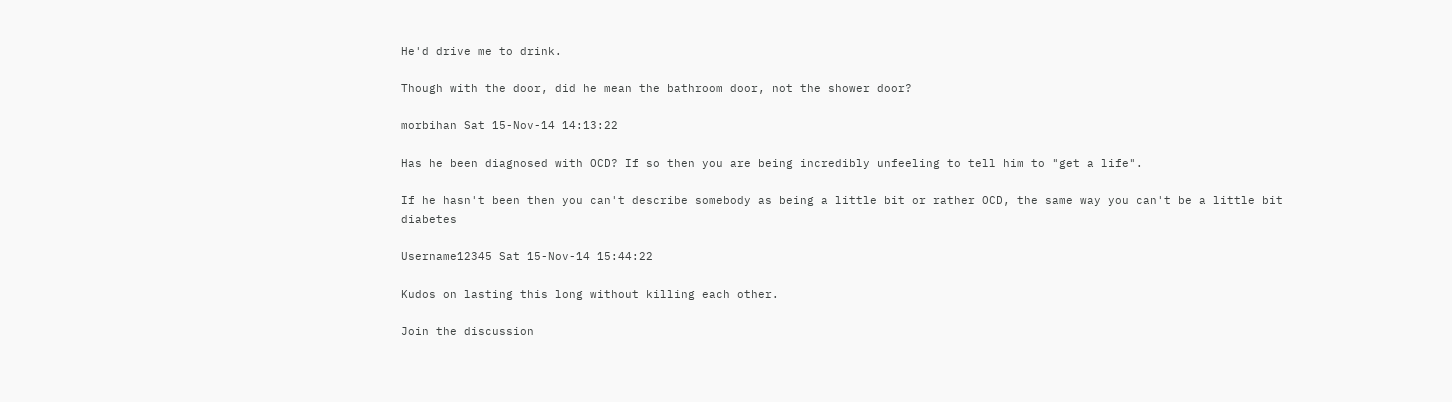He'd drive me to drink.

Though with the door, did he mean the bathroom door, not the shower door?

morbihan Sat 15-Nov-14 14:13:22

Has he been diagnosed with OCD? If so then you are being incredibly unfeeling to tell him to "get a life".

If he hasn't been then you can't describe somebody as being a little bit or rather OCD, the same way you can't be a little bit diabetes

Username12345 Sat 15-Nov-14 15:44:22

Kudos on lasting this long without killing each other.

Join the discussion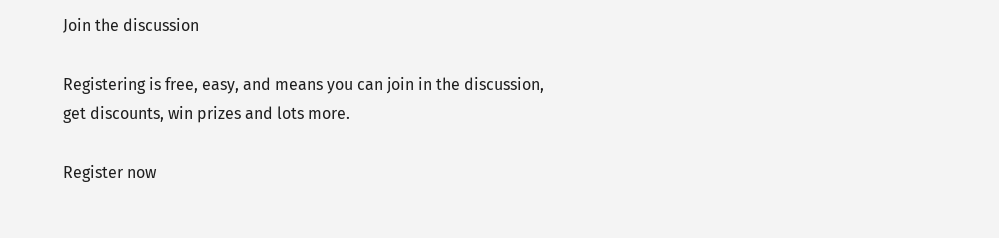Join the discussion

Registering is free, easy, and means you can join in the discussion, get discounts, win prizes and lots more.

Register now